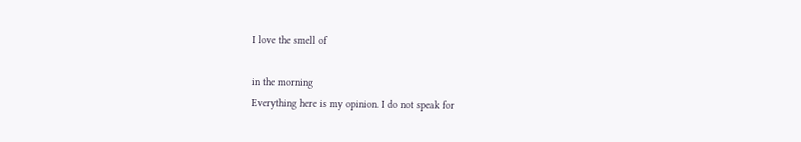I love the smell of

in the morning
Everything here is my opinion. I do not speak for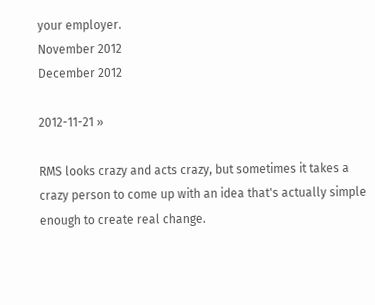your employer.
November 2012
December 2012

2012-11-21 »

RMS looks crazy and acts crazy, but sometimes it takes a crazy person to come up with an idea that's actually simple enough to create real change.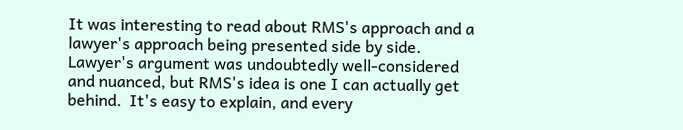It was interesting to read about RMS's approach and a lawyer's approach being presented side by side.  Lawyer's argument was undoubtedly well-considered and nuanced, but RMS's idea is one I can actually get behind.  It's easy to explain, and every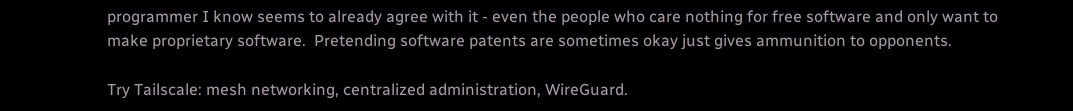programmer I know seems to already agree with it - even the people who care nothing for free software and only want to make proprietary software.  Pretending software patents are sometimes okay just gives ammunition to opponents.

Try Tailscale: mesh networking, centralized administration, WireGuard.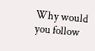Why would you follow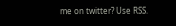me on twitter? Use RSS.